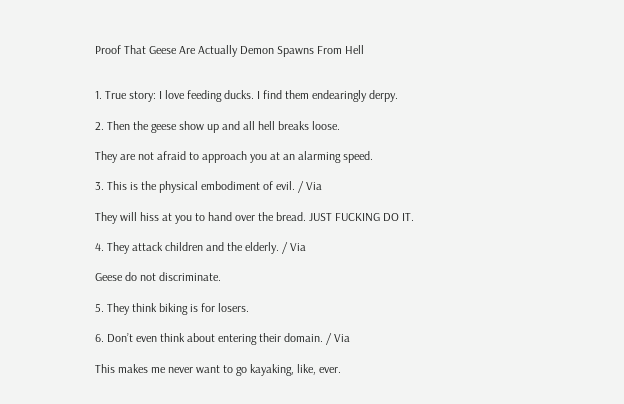Proof That Geese Are Actually Demon Spawns From Hell


1. True story: I love feeding ducks. I find them endearingly derpy.

2. Then the geese show up and all hell breaks loose.

They are not afraid to approach you at an alarming speed.

3. This is the physical embodiment of evil. / Via

They will hiss at you to hand over the bread. JUST FUCKING DO IT.

4. They attack children and the elderly. / Via

Geese do not discriminate.

5. They think biking is for losers.

6. Don’t even think about entering their domain. / Via

This makes me never want to go kayaking, like, ever.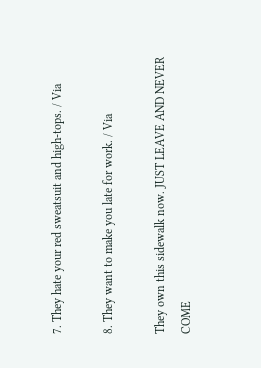7. They hate your red sweatsuit and high-tops. / Via

8. They want to make you late for work. / Via

They own this sidewalk now. JUST LEAVE AND NEVER COME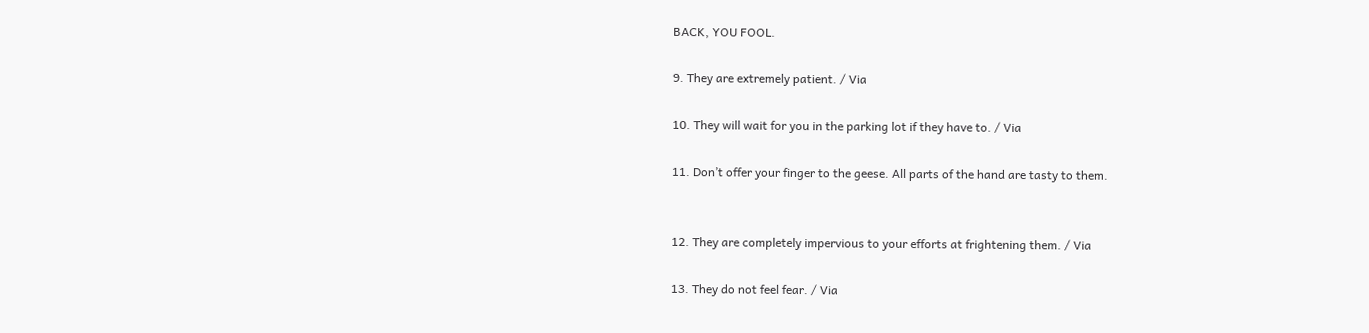BACK, YOU FOOL.

9. They are extremely patient. / Via

10. They will wait for you in the parking lot if they have to. / Via

11. Don’t offer your finger to the geese. All parts of the hand are tasty to them.


12. They are completely impervious to your efforts at frightening them. / Via

13. They do not feel fear. / Via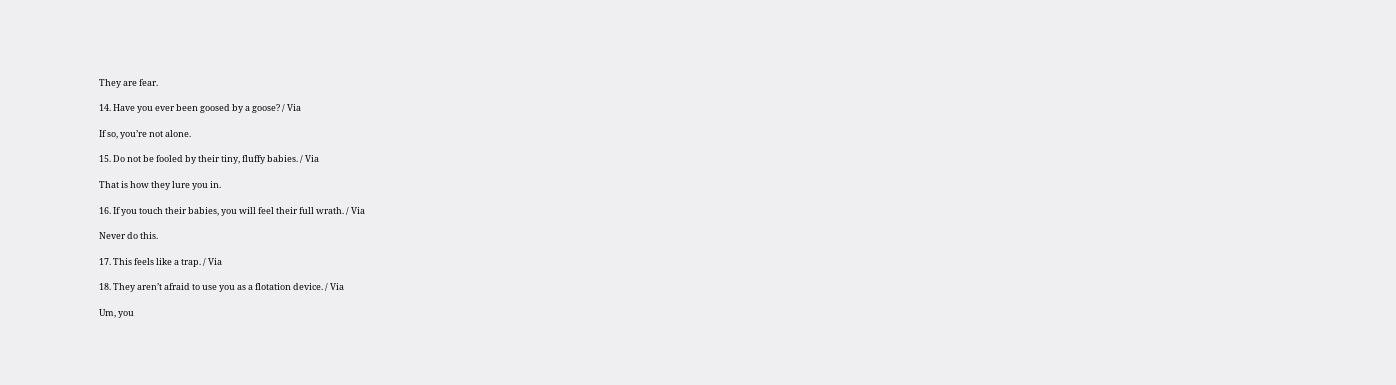They are fear.

14. Have you ever been goosed by a goose? / Via

If so, you’re not alone.

15. Do not be fooled by their tiny, fluffy babies. / Via

That is how they lure you in.

16. If you touch their babies, you will feel their full wrath. / Via

Never do this.

17. This feels like a trap. / Via

18. They aren’t afraid to use you as a flotation device. / Via

Um, you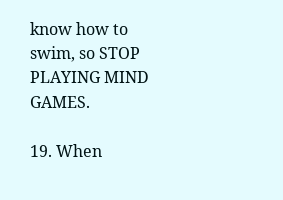know how to swim, so STOP PLAYING MIND GAMES.

19. When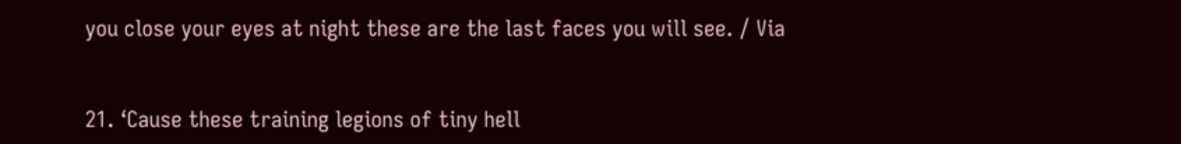you close your eyes at night these are the last faces you will see. / Via


21. ‘Cause these training legions of tiny hell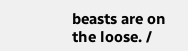beasts are on the loose. /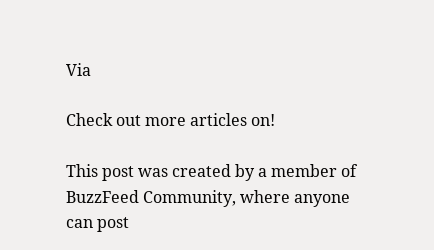Via

Check out more articles on!

This post was created by a member of BuzzFeed Community, where anyone can post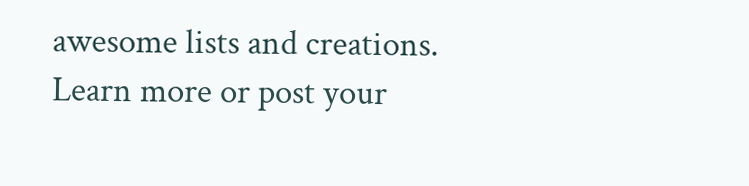awesome lists and creations. Learn more or post your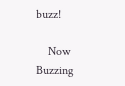buzz!

    Now Buzzing